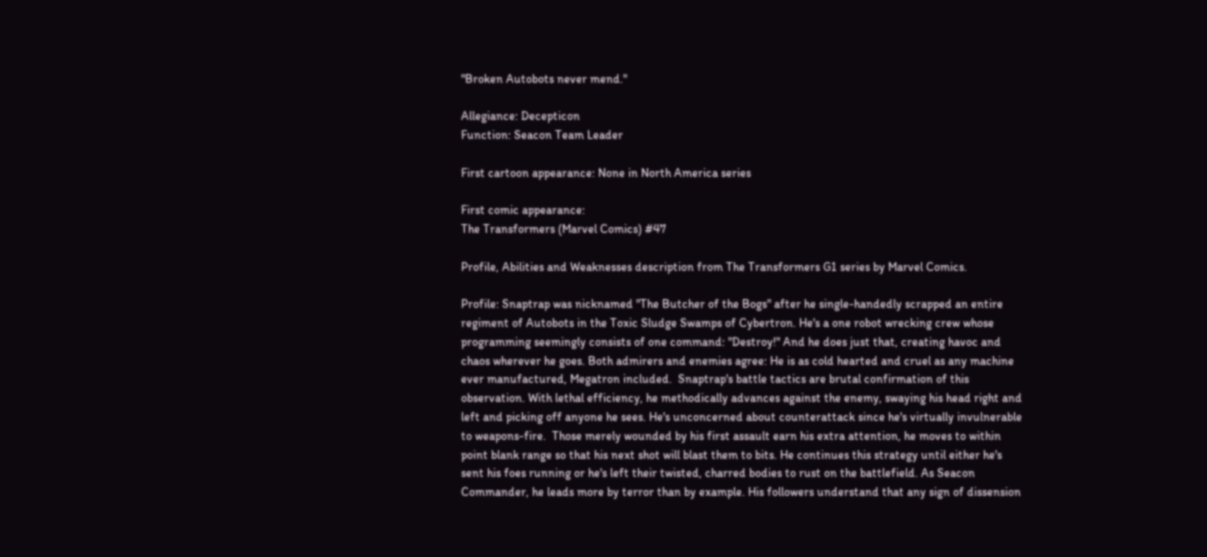"Broken Autobots never mend."

Allegiance: Decepticon
Function: Seacon Team Leader

First cartoon appearance: None in North America series

First comic appearance:
The Transformers (Marvel Comics) #47

Profile, Abilities and Weaknesses description from The Transformers G1 series by Marvel Comics.

Profile: Snaptrap was nicknamed "The Butcher of the Bogs" after he single-handedly scrapped an entire regiment of Autobots in the Toxic Sludge Swamps of Cybertron. He's a one robot wrecking crew whose programming seemingly consists of one command: "Destroy!" And he does just that, creating havoc and chaos wherever he goes. Both admirers and enemies agree: He is as cold hearted and cruel as any machine ever manufactured, Megatron included.  Snaptrap's battle tactics are brutal confirmation of this observation. With lethal efficiency, he methodically advances against the enemy, swaying his head right and left and picking off anyone he sees. He's unconcerned about counterattack since he's virtually invulnerable to weapons-fire.  Those merely wounded by his first assault earn his extra attention, he moves to within point blank range so that his next shot will blast them to bits. He continues this strategy until either he's sent his foes running or he's left their twisted, charred bodies to rust on the battlefield. As Seacon Commander, he leads more by terror than by example. His followers understand that any sign of dissension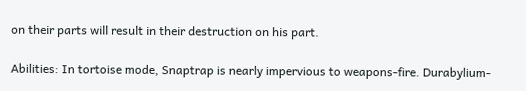on their parts will result in their destruction on his part.

Abilities: In tortoise mode, Snaptrap is nearly impervious to weapons-fire. Durabylium-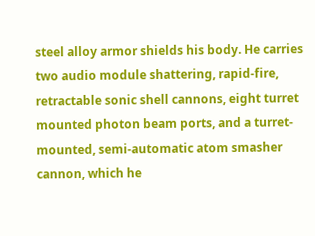steel alloy armor shields his body. He carries two audio module shattering, rapid-fire, retractable sonic shell cannons, eight turret mounted photon beam ports, and a turret-mounted, semi-automatic atom smasher cannon, which he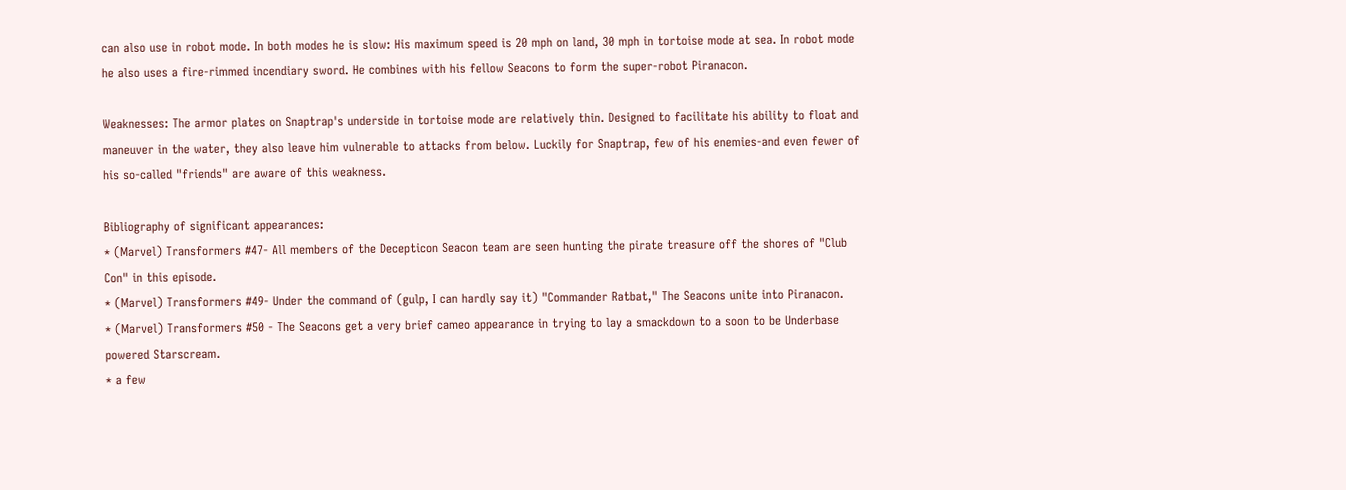can also use in robot mode. In both modes he is slow: His maximum speed is 20 mph on land, 30 mph in tortoise mode at sea. In robot mode he also uses a fire-rimmed incendiary sword. He combines with his fellow Seacons to form the super-robot Piranacon.

Weaknesses: The armor plates on Snaptrap's underside in tortoise mode are relatively thin. Designed to facilitate his ability to float and maneuver in the water, they also leave him vulnerable to attacks from below. Luckily for Snaptrap, few of his enemies-and even fewer of his so-called "friends" are aware of this weakness.

Bibliography of significant appearances:
* (Marvel) Transformers #47- All members of the Decepticon Seacon team are seen hunting the pirate treasure off the shores of "Club Con" in this episode.
* (Marvel) Transformers #49- Under the command of (gulp, I can hardly say it) "Commander Ratbat," The Seacons unite into Piranacon.
* (Marvel) Transformers #50 - The Seacons get a very brief cameo appearance in trying to lay a smackdown to a soon to be Underbase powered Starscream.
* a few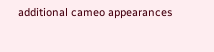additional cameo appearances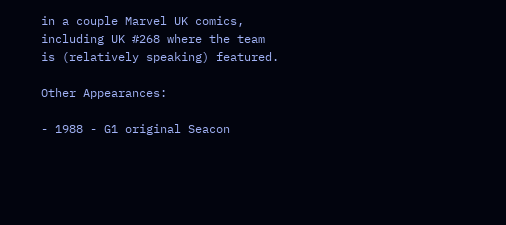in a couple Marvel UK comics, including UK #268 where the team is (relatively speaking) featured.

Other Appearances:

- 1988 - G1 original Seacon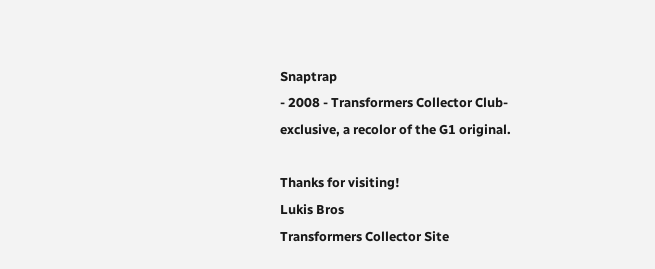Snaptrap
- 2008 - Transformers Collector Club-exclusive, a recolor of the G1 original.

Thanks for visiting!
Lukis Bros
Transformers Collector Site